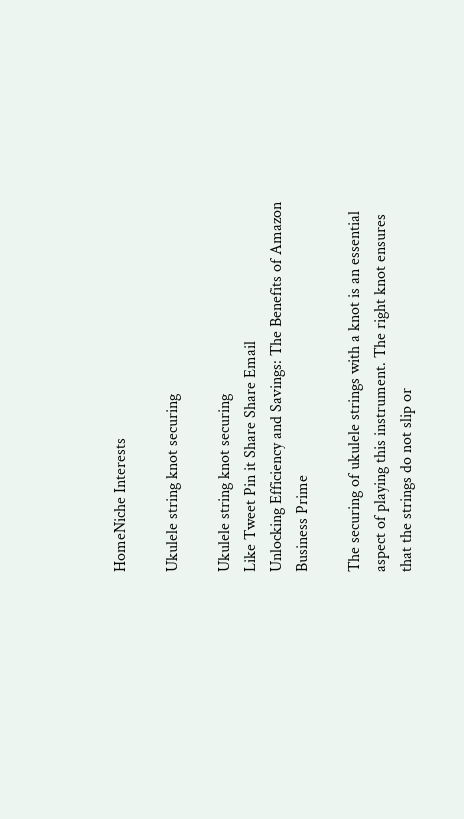HomeNiche Interests

Ukulele string knot securing

Ukulele string knot securing
Like Tweet Pin it Share Share Email
Unlocking Efficiency and Savings: The Benefits of Amazon Business Prime

The securing of ukulele strings with a knot is an essential aspect of playing this instrument. The right knot ensures that the strings do not slip or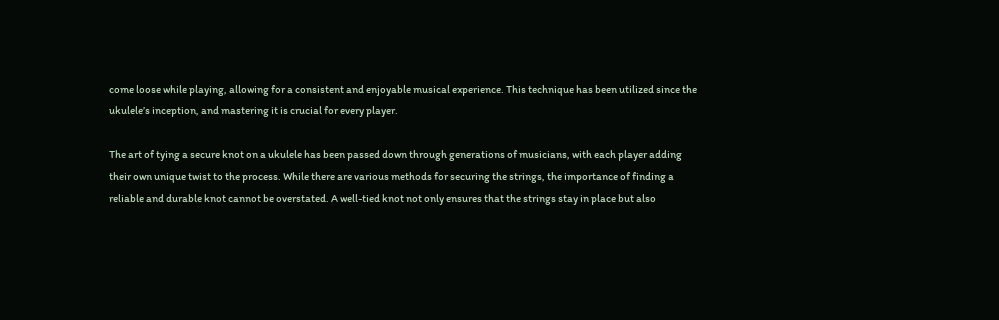come loose while playing, allowing for a consistent and enjoyable musical experience. This technique has been utilized since the ukulele’s inception, and mastering it is crucial for every player.

The art of tying a secure knot on a ukulele has been passed down through generations of musicians, with each player adding their own unique twist to the process. While there are various methods for securing the strings, the importance of finding a reliable and durable knot cannot be overstated. A well-tied knot not only ensures that the strings stay in place but also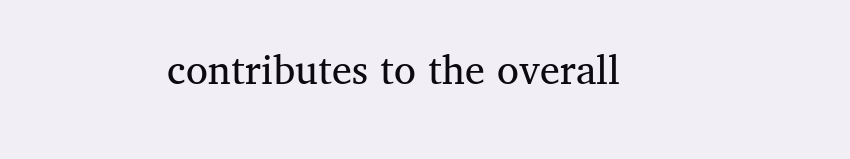contributes to the overall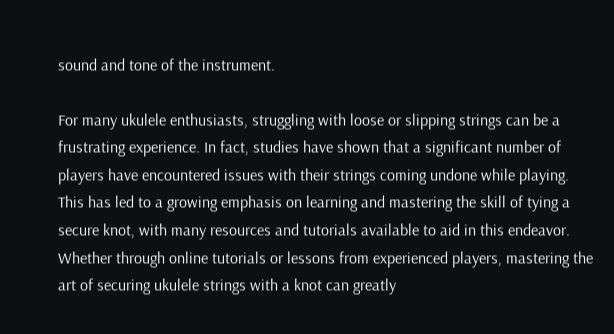sound and tone of the instrument.

For many ukulele enthusiasts, struggling with loose or slipping strings can be a frustrating experience. In fact, studies have shown that a significant number of players have encountered issues with their strings coming undone while playing. This has led to a growing emphasis on learning and mastering the skill of tying a secure knot, with many resources and tutorials available to aid in this endeavor. Whether through online tutorials or lessons from experienced players, mastering the art of securing ukulele strings with a knot can greatly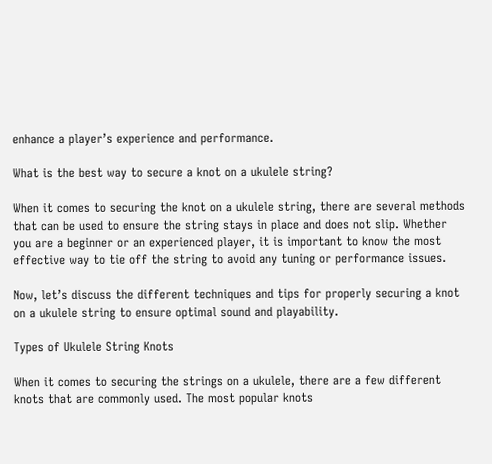enhance a player’s experience and performance.

What is the best way to secure a knot on a ukulele string?

When it comes to securing the knot on a ukulele string, there are several methods that can be used to ensure the string stays in place and does not slip. Whether you are a beginner or an experienced player, it is important to know the most effective way to tie off the string to avoid any tuning or performance issues.

Now, let’s discuss the different techniques and tips for properly securing a knot on a ukulele string to ensure optimal sound and playability.

Types of Ukulele String Knots

When it comes to securing the strings on a ukulele, there are a few different knots that are commonly used. The most popular knots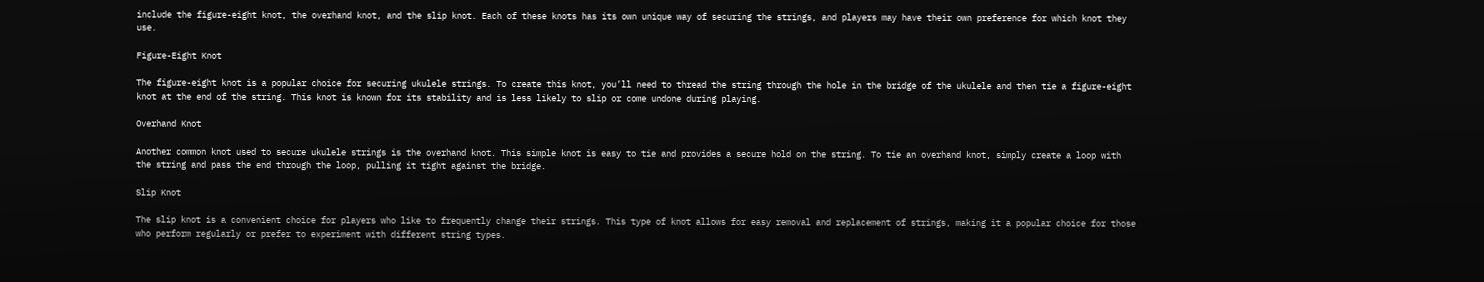include the figure-eight knot, the overhand knot, and the slip knot. Each of these knots has its own unique way of securing the strings, and players may have their own preference for which knot they use.

Figure-Eight Knot

The figure-eight knot is a popular choice for securing ukulele strings. To create this knot, you’ll need to thread the string through the hole in the bridge of the ukulele and then tie a figure-eight knot at the end of the string. This knot is known for its stability and is less likely to slip or come undone during playing.

Overhand Knot

Another common knot used to secure ukulele strings is the overhand knot. This simple knot is easy to tie and provides a secure hold on the string. To tie an overhand knot, simply create a loop with the string and pass the end through the loop, pulling it tight against the bridge.

Slip Knot

The slip knot is a convenient choice for players who like to frequently change their strings. This type of knot allows for easy removal and replacement of strings, making it a popular choice for those who perform regularly or prefer to experiment with different string types.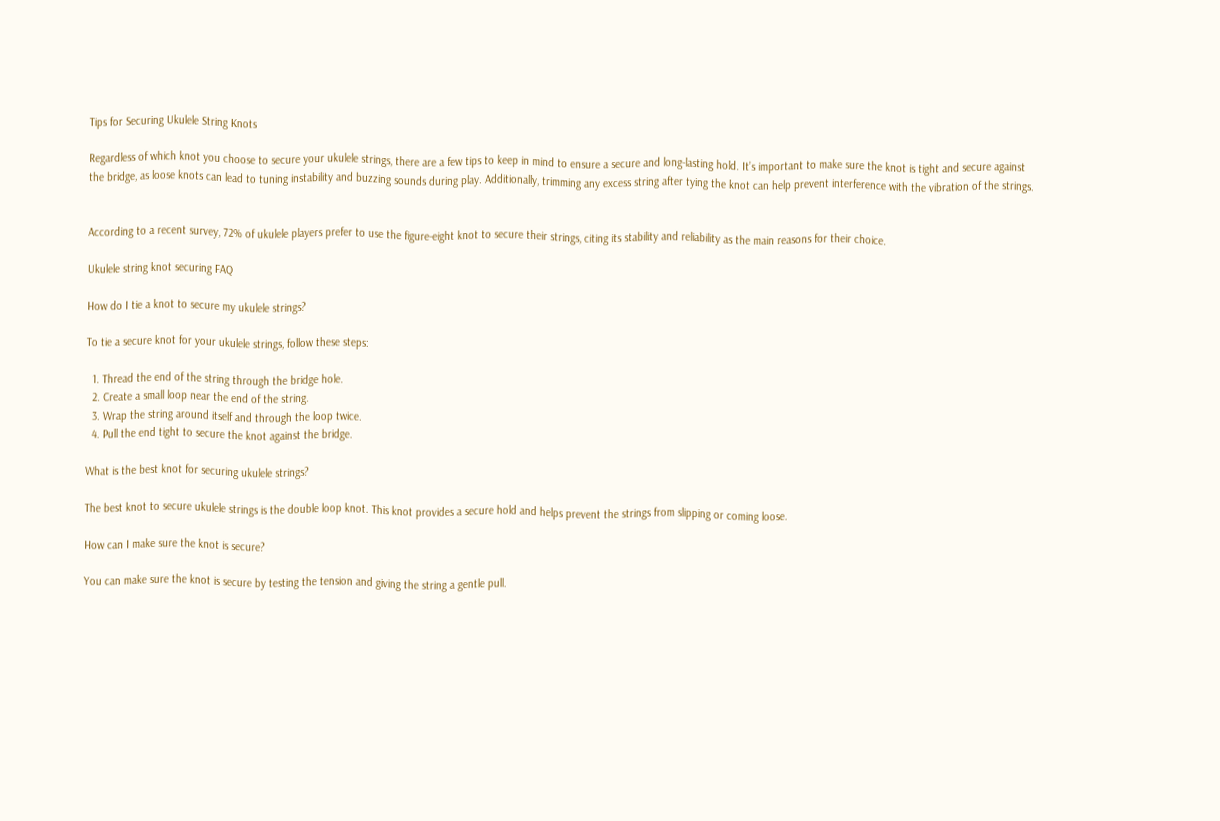Tips for Securing Ukulele String Knots

Regardless of which knot you choose to secure your ukulele strings, there are a few tips to keep in mind to ensure a secure and long-lasting hold. It’s important to make sure the knot is tight and secure against the bridge, as loose knots can lead to tuning instability and buzzing sounds during play. Additionally, trimming any excess string after tying the knot can help prevent interference with the vibration of the strings.


According to a recent survey, 72% of ukulele players prefer to use the figure-eight knot to secure their strings, citing its stability and reliability as the main reasons for their choice.

Ukulele string knot securing FAQ

How do I tie a knot to secure my ukulele strings?

To tie a secure knot for your ukulele strings, follow these steps:

  1. Thread the end of the string through the bridge hole.
  2. Create a small loop near the end of the string.
  3. Wrap the string around itself and through the loop twice.
  4. Pull the end tight to secure the knot against the bridge.

What is the best knot for securing ukulele strings?

The best knot to secure ukulele strings is the double loop knot. This knot provides a secure hold and helps prevent the strings from slipping or coming loose.

How can I make sure the knot is secure?

You can make sure the knot is secure by testing the tension and giving the string a gentle pull.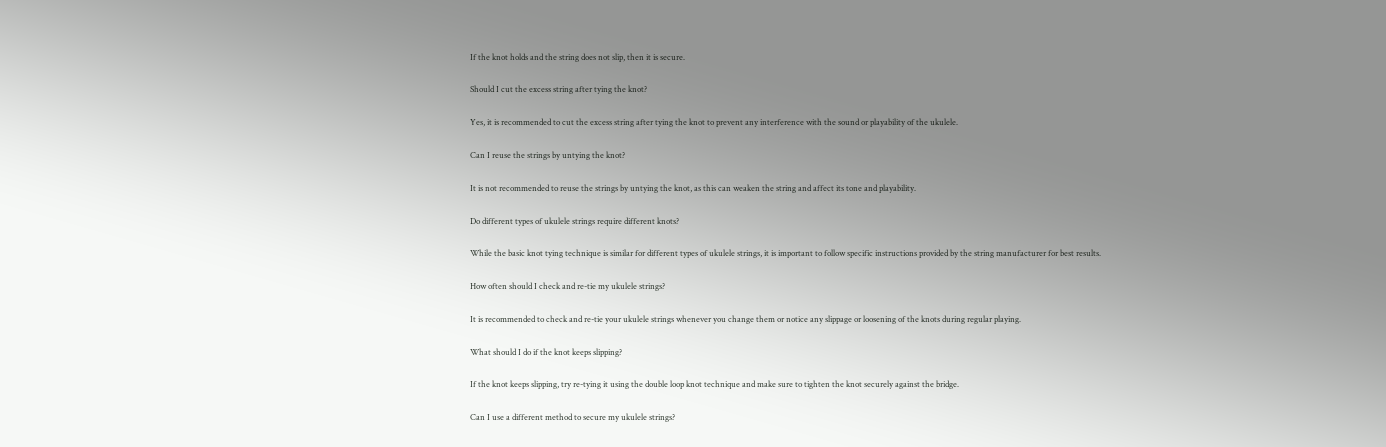If the knot holds and the string does not slip, then it is secure.

Should I cut the excess string after tying the knot?

Yes, it is recommended to cut the excess string after tying the knot to prevent any interference with the sound or playability of the ukulele.

Can I reuse the strings by untying the knot?

It is not recommended to reuse the strings by untying the knot, as this can weaken the string and affect its tone and playability.

Do different types of ukulele strings require different knots?

While the basic knot tying technique is similar for different types of ukulele strings, it is important to follow specific instructions provided by the string manufacturer for best results.

How often should I check and re-tie my ukulele strings?

It is recommended to check and re-tie your ukulele strings whenever you change them or notice any slippage or loosening of the knots during regular playing.

What should I do if the knot keeps slipping?

If the knot keeps slipping, try re-tying it using the double loop knot technique and make sure to tighten the knot securely against the bridge.

Can I use a different method to secure my ukulele strings?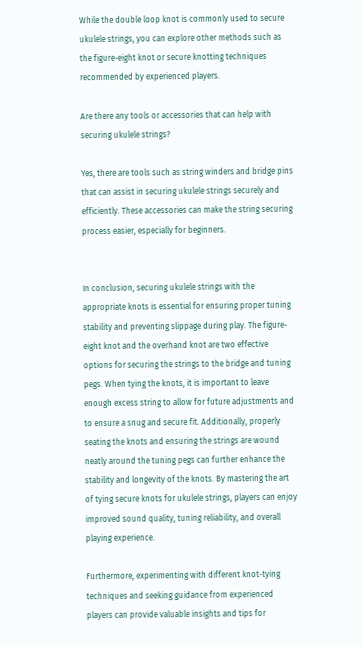While the double loop knot is commonly used to secure ukulele strings, you can explore other methods such as the figure-eight knot or secure knotting techniques recommended by experienced players.

Are there any tools or accessories that can help with securing ukulele strings?

Yes, there are tools such as string winders and bridge pins that can assist in securing ukulele strings securely and efficiently. These accessories can make the string securing process easier, especially for beginners.


In conclusion, securing ukulele strings with the appropriate knots is essential for ensuring proper tuning stability and preventing slippage during play. The figure-eight knot and the overhand knot are two effective options for securing the strings to the bridge and tuning pegs. When tying the knots, it is important to leave enough excess string to allow for future adjustments and to ensure a snug and secure fit. Additionally, properly seating the knots and ensuring the strings are wound neatly around the tuning pegs can further enhance the stability and longevity of the knots. By mastering the art of tying secure knots for ukulele strings, players can enjoy improved sound quality, tuning reliability, and overall playing experience.

Furthermore, experimenting with different knot-tying techniques and seeking guidance from experienced players can provide valuable insights and tips for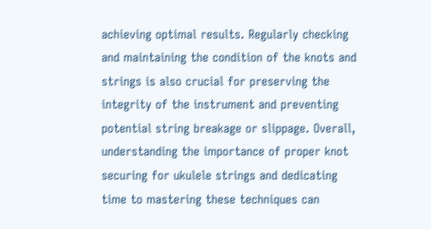achieving optimal results. Regularly checking and maintaining the condition of the knots and strings is also crucial for preserving the integrity of the instrument and preventing potential string breakage or slippage. Overall, understanding the importance of proper knot securing for ukulele strings and dedicating time to mastering these techniques can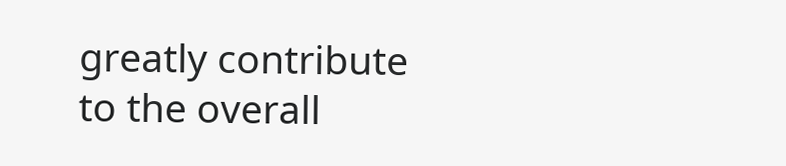greatly contribute to the overall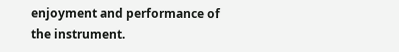enjoyment and performance of the instrument.